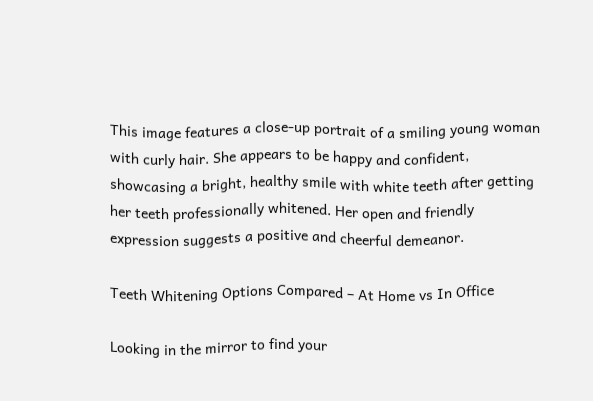This image features a close-up portrait of a smiling young woman with curly hair. She appears to be happy and confident, showcasing a bright, healthy smile with white teeth after getting her teeth professionally whitened. Her open and friendly expression suggests a positive and cheerful demeanor.

Teeth Whitening Options Compared – At Home vs In Office

Looking in the mirror to find your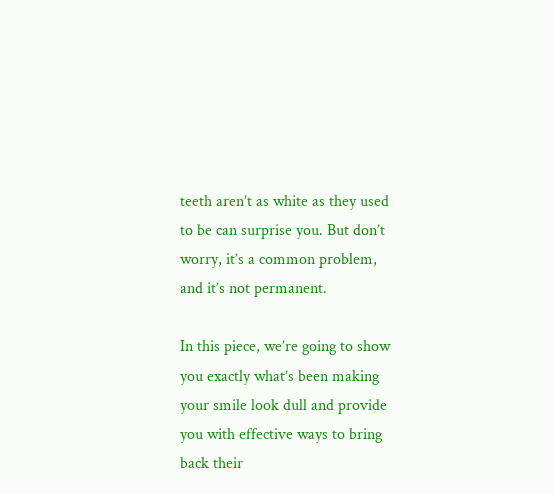teeth aren’t as white as they used to be can surprise you. But don’t worry, it’s a common problem, and it’s not permanent.

In this piece, we’re going to show you exactly what’s been making your smile look dull and provide you with effective ways to bring back their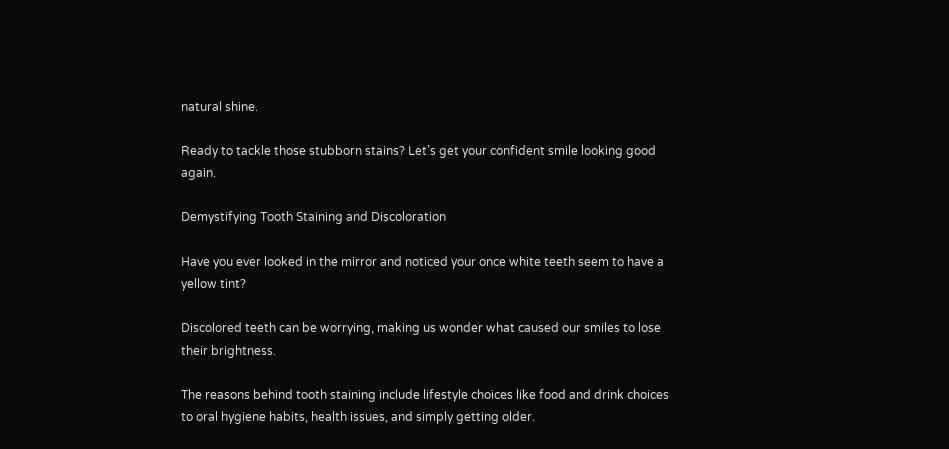natural shine.

Ready to tackle those stubborn stains? Let’s get your confident smile looking good again.

Demystifying Tooth Staining and Discoloration

Have you ever looked in the mirror and noticed your once white teeth seem to have a yellow tint?

Discolored teeth can be worrying, making us wonder what caused our smiles to lose their brightness.

The reasons behind tooth staining include lifestyle choices like food and drink choices to oral hygiene habits, health issues, and simply getting older.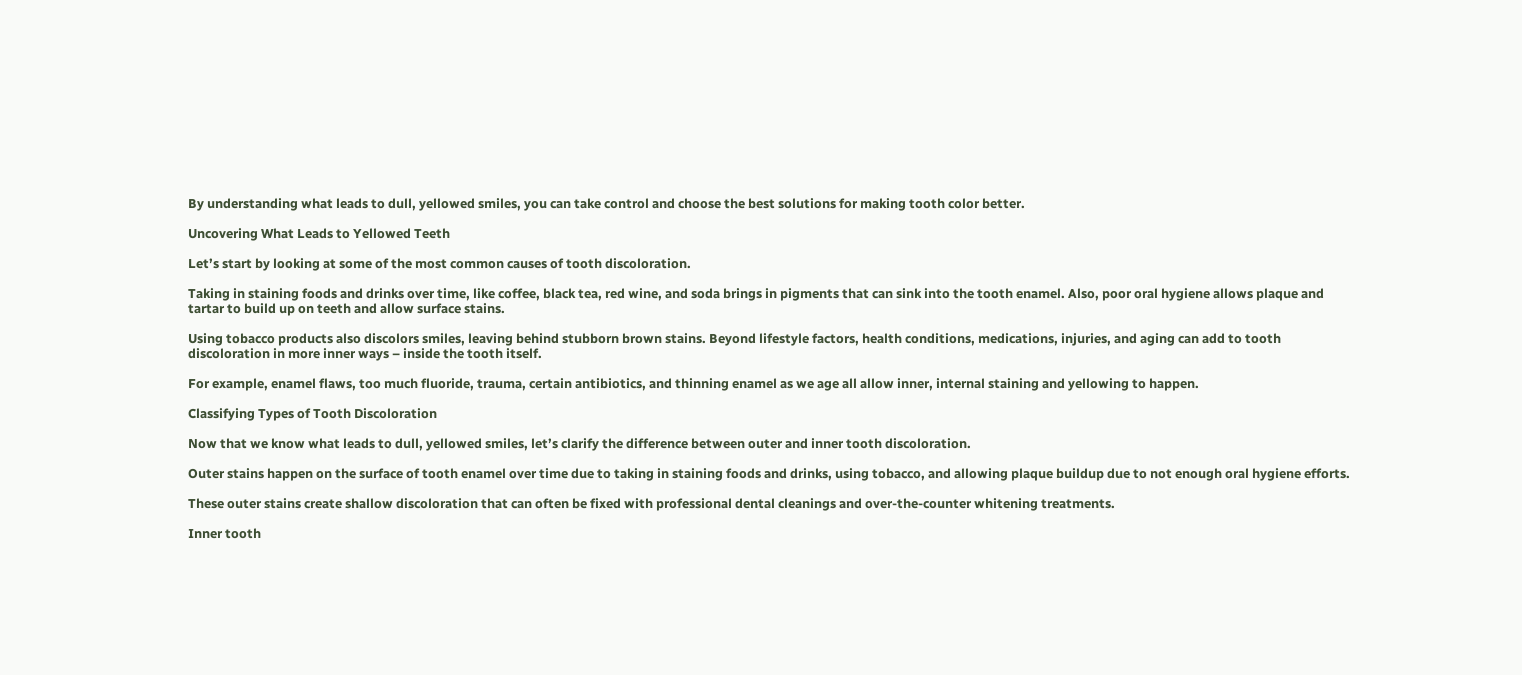By understanding what leads to dull, yellowed smiles, you can take control and choose the best solutions for making tooth color better.

Uncovering What Leads to Yellowed Teeth

Let’s start by looking at some of the most common causes of tooth discoloration.

Taking in staining foods and drinks over time, like coffee, black tea, red wine, and soda brings in pigments that can sink into the tooth enamel. Also, poor oral hygiene allows plaque and tartar to build up on teeth and allow surface stains.

Using tobacco products also discolors smiles, leaving behind stubborn brown stains. Beyond lifestyle factors, health conditions, medications, injuries, and aging can add to tooth discoloration in more inner ways – inside the tooth itself.

For example, enamel flaws, too much fluoride, trauma, certain antibiotics, and thinning enamel as we age all allow inner, internal staining and yellowing to happen.

Classifying Types of Tooth Discoloration

Now that we know what leads to dull, yellowed smiles, let’s clarify the difference between outer and inner tooth discoloration.

Outer stains happen on the surface of tooth enamel over time due to taking in staining foods and drinks, using tobacco, and allowing plaque buildup due to not enough oral hygiene efforts.

These outer stains create shallow discoloration that can often be fixed with professional dental cleanings and over-the-counter whitening treatments.

Inner tooth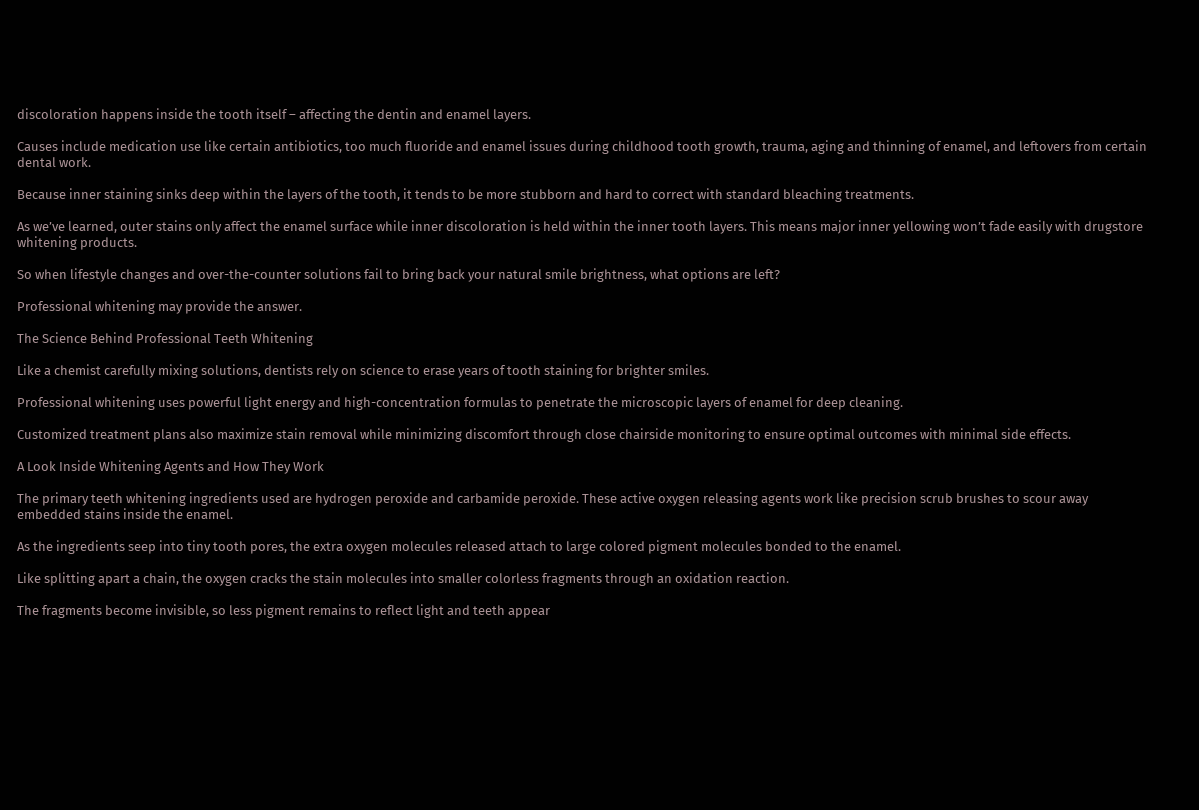discoloration happens inside the tooth itself – affecting the dentin and enamel layers.

Causes include medication use like certain antibiotics, too much fluoride and enamel issues during childhood tooth growth, trauma, aging and thinning of enamel, and leftovers from certain dental work.

Because inner staining sinks deep within the layers of the tooth, it tends to be more stubborn and hard to correct with standard bleaching treatments.

As we’ve learned, outer stains only affect the enamel surface while inner discoloration is held within the inner tooth layers. This means major inner yellowing won’t fade easily with drugstore whitening products.

So when lifestyle changes and over-the-counter solutions fail to bring back your natural smile brightness, what options are left?

Professional whitening may provide the answer.

The Science Behind Professional Teeth Whitening

Like a chemist carefully mixing solutions, dentists rely on science to erase years of tooth staining for brighter smiles.

Professional whitening uses powerful light energy and high-concentration formulas to penetrate the microscopic layers of enamel for deep cleaning.

Customized treatment plans also maximize stain removal while minimizing discomfort through close chairside monitoring to ensure optimal outcomes with minimal side effects.

A Look Inside Whitening Agents and How They Work

The primary teeth whitening ingredients used are hydrogen peroxide and carbamide peroxide. These active oxygen releasing agents work like precision scrub brushes to scour away embedded stains inside the enamel.

As the ingredients seep into tiny tooth pores, the extra oxygen molecules released attach to large colored pigment molecules bonded to the enamel.

Like splitting apart a chain, the oxygen cracks the stain molecules into smaller colorless fragments through an oxidation reaction.

The fragments become invisible, so less pigment remains to reflect light and teeth appear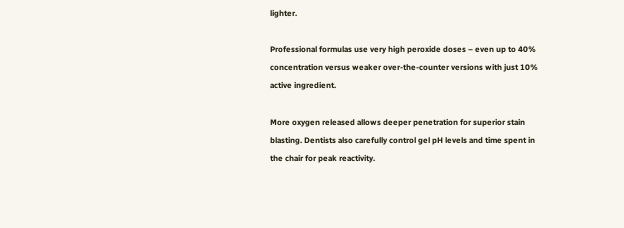lighter.

Professional formulas use very high peroxide doses – even up to 40% concentration versus weaker over-the-counter versions with just 10% active ingredient.

More oxygen released allows deeper penetration for superior stain blasting. Dentists also carefully control gel pH levels and time spent in the chair for peak reactivity.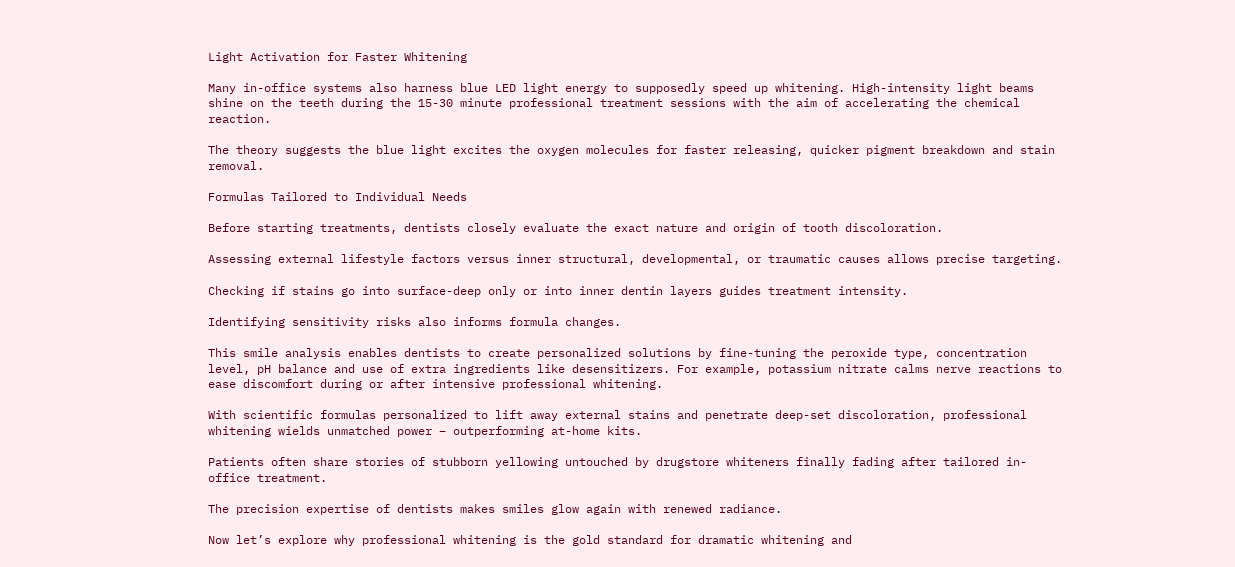Light Activation for Faster Whitening

Many in-office systems also harness blue LED light energy to supposedly speed up whitening. High-intensity light beams shine on the teeth during the 15-30 minute professional treatment sessions with the aim of accelerating the chemical reaction.

The theory suggests the blue light excites the oxygen molecules for faster releasing, quicker pigment breakdown and stain removal.

Formulas Tailored to Individual Needs

Before starting treatments, dentists closely evaluate the exact nature and origin of tooth discoloration.

Assessing external lifestyle factors versus inner structural, developmental, or traumatic causes allows precise targeting.

Checking if stains go into surface-deep only or into inner dentin layers guides treatment intensity.

Identifying sensitivity risks also informs formula changes.

This smile analysis enables dentists to create personalized solutions by fine-tuning the peroxide type, concentration level, pH balance and use of extra ingredients like desensitizers. For example, potassium nitrate calms nerve reactions to ease discomfort during or after intensive professional whitening.

With scientific formulas personalized to lift away external stains and penetrate deep-set discoloration, professional whitening wields unmatched power – outperforming at-home kits.

Patients often share stories of stubborn yellowing untouched by drugstore whiteners finally fading after tailored in-office treatment.

The precision expertise of dentists makes smiles glow again with renewed radiance.

Now let’s explore why professional whitening is the gold standard for dramatic whitening and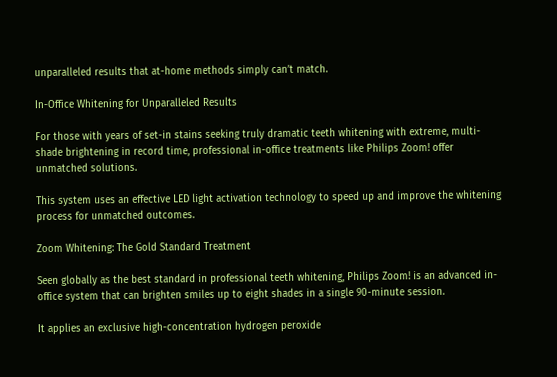unparalleled results that at-home methods simply can’t match.

In-Office Whitening for Unparalleled Results

For those with years of set-in stains seeking truly dramatic teeth whitening with extreme, multi-shade brightening in record time, professional in-office treatments like Philips Zoom! offer unmatched solutions.

This system uses an effective LED light activation technology to speed up and improve the whitening process for unmatched outcomes.

Zoom Whitening: The Gold Standard Treatment

Seen globally as the best standard in professional teeth whitening, Philips Zoom! is an advanced in-office system that can brighten smiles up to eight shades in a single 90-minute session.

It applies an exclusive high-concentration hydrogen peroxide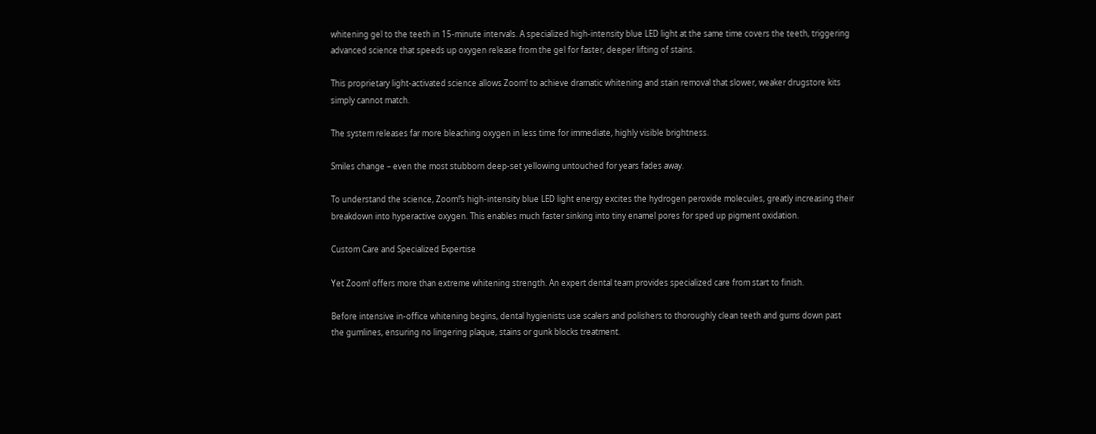whitening gel to the teeth in 15-minute intervals. A specialized high-intensity blue LED light at the same time covers the teeth, triggering advanced science that speeds up oxygen release from the gel for faster, deeper lifting of stains.

This proprietary light-activated science allows Zoom! to achieve dramatic whitening and stain removal that slower, weaker drugstore kits simply cannot match.

The system releases far more bleaching oxygen in less time for immediate, highly visible brightness.

Smiles change – even the most stubborn deep-set yellowing untouched for years fades away.

To understand the science, Zoom!’s high-intensity blue LED light energy excites the hydrogen peroxide molecules, greatly increasing their breakdown into hyperactive oxygen. This enables much faster sinking into tiny enamel pores for sped up pigment oxidation.

Custom Care and Specialized Expertise

Yet Zoom! offers more than extreme whitening strength. An expert dental team provides specialized care from start to finish.

Before intensive in-office whitening begins, dental hygienists use scalers and polishers to thoroughly clean teeth and gums down past the gumlines, ensuring no lingering plaque, stains or gunk blocks treatment.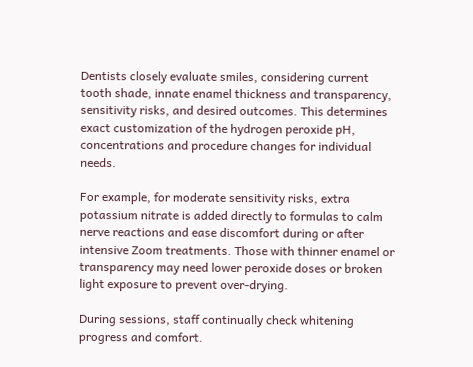Dentists closely evaluate smiles, considering current tooth shade, innate enamel thickness and transparency, sensitivity risks, and desired outcomes. This determines exact customization of the hydrogen peroxide pH, concentrations and procedure changes for individual needs.

For example, for moderate sensitivity risks, extra potassium nitrate is added directly to formulas to calm nerve reactions and ease discomfort during or after intensive Zoom treatments. Those with thinner enamel or transparency may need lower peroxide doses or broken light exposure to prevent over-drying.

During sessions, staff continually check whitening progress and comfort.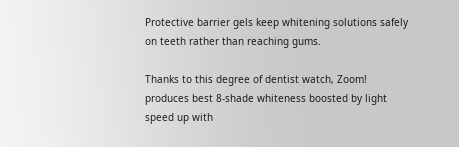Protective barrier gels keep whitening solutions safely on teeth rather than reaching gums.

Thanks to this degree of dentist watch, Zoom! produces best 8-shade whiteness boosted by light speed up with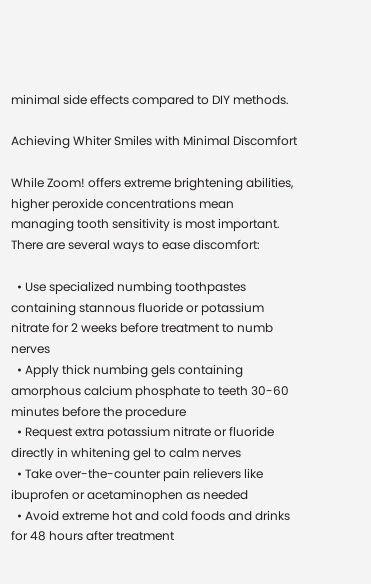minimal side effects compared to DIY methods.

Achieving Whiter Smiles with Minimal Discomfort

While Zoom! offers extreme brightening abilities, higher peroxide concentrations mean managing tooth sensitivity is most important. There are several ways to ease discomfort:

  • Use specialized numbing toothpastes containing stannous fluoride or potassium nitrate for 2 weeks before treatment to numb nerves
  • Apply thick numbing gels containing amorphous calcium phosphate to teeth 30-60 minutes before the procedure
  • Request extra potassium nitrate or fluoride directly in whitening gel to calm nerves
  • Take over-the-counter pain relievers like ibuprofen or acetaminophen as needed
  • Avoid extreme hot and cold foods and drinks for 48 hours after treatment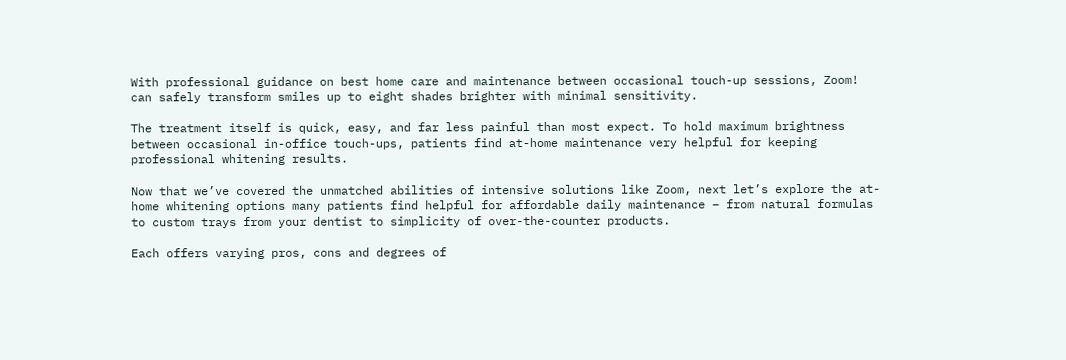With professional guidance on best home care and maintenance between occasional touch-up sessions, Zoom! can safely transform smiles up to eight shades brighter with minimal sensitivity.

The treatment itself is quick, easy, and far less painful than most expect. To hold maximum brightness between occasional in-office touch-ups, patients find at-home maintenance very helpful for keeping professional whitening results.

Now that we’ve covered the unmatched abilities of intensive solutions like Zoom, next let’s explore the at-home whitening options many patients find helpful for affordable daily maintenance – from natural formulas to custom trays from your dentist to simplicity of over-the-counter products.

Each offers varying pros, cons and degrees of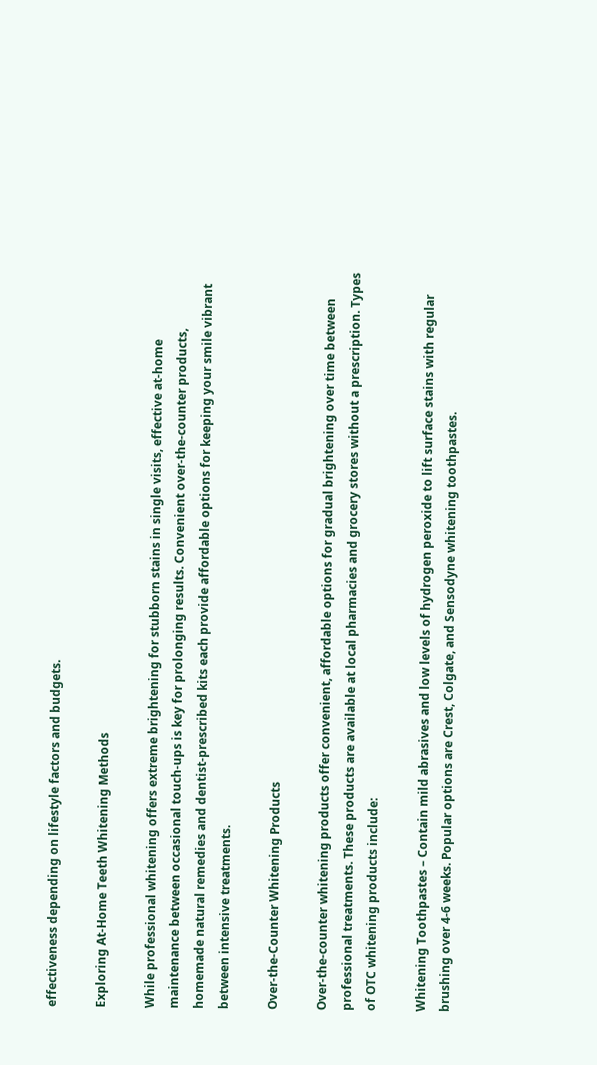effectiveness depending on lifestyle factors and budgets.

Exploring At-Home Teeth Whitening Methods

While professional whitening offers extreme brightening for stubborn stains in single visits, effective at-home maintenance between occasional touch-ups is key for prolonging results. Convenient over-the-counter products, homemade natural remedies and dentist-prescribed kits each provide affordable options for keeping your smile vibrant between intensive treatments.

Over-the-Counter Whitening Products

Over-the-counter whitening products offer convenient, affordable options for gradual brightening over time between professional treatments. These products are available at local pharmacies and grocery stores without a prescription. Types of OTC whitening products include:

Whitening Toothpastes – Contain mild abrasives and low levels of hydrogen peroxide to lift surface stains with regular brushing over 4-6 weeks. Popular options are Crest, Colgate, and Sensodyne whitening toothpastes.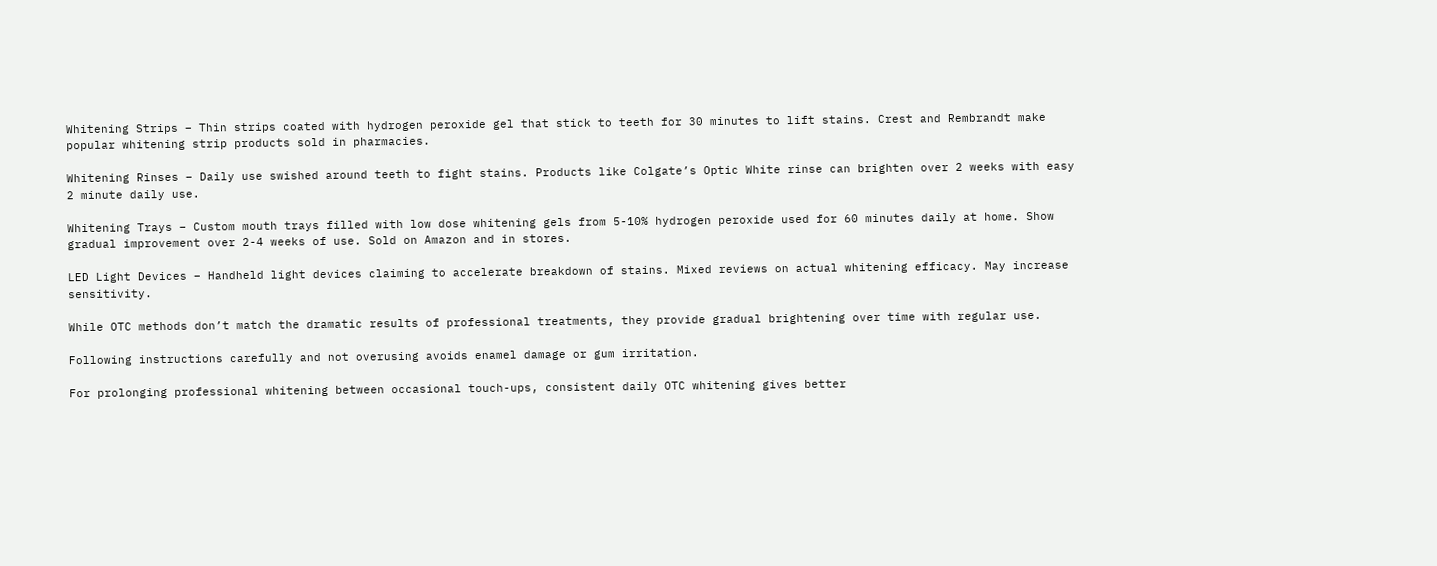Whitening Strips – Thin strips coated with hydrogen peroxide gel that stick to teeth for 30 minutes to lift stains. Crest and Rembrandt make popular whitening strip products sold in pharmacies.

Whitening Rinses – Daily use swished around teeth to fight stains. Products like Colgate’s Optic White rinse can brighten over 2 weeks with easy 2 minute daily use.

Whitening Trays – Custom mouth trays filled with low dose whitening gels from 5-10% hydrogen peroxide used for 60 minutes daily at home. Show gradual improvement over 2-4 weeks of use. Sold on Amazon and in stores.

LED Light Devices – Handheld light devices claiming to accelerate breakdown of stains. Mixed reviews on actual whitening efficacy. May increase sensitivity.

While OTC methods don’t match the dramatic results of professional treatments, they provide gradual brightening over time with regular use.

Following instructions carefully and not overusing avoids enamel damage or gum irritation.

For prolonging professional whitening between occasional touch-ups, consistent daily OTC whitening gives better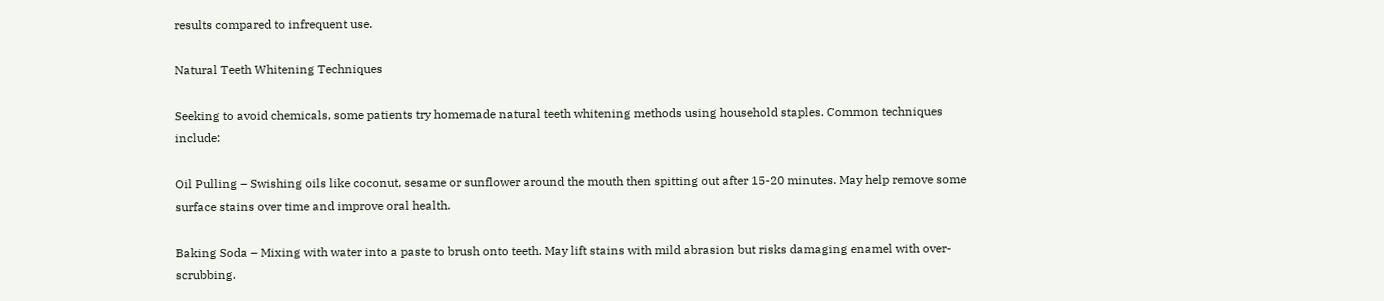results compared to infrequent use.

Natural Teeth Whitening Techniques

Seeking to avoid chemicals, some patients try homemade natural teeth whitening methods using household staples. Common techniques include:

Oil Pulling – Swishing oils like coconut, sesame or sunflower around the mouth then spitting out after 15-20 minutes. May help remove some surface stains over time and improve oral health.

Baking Soda – Mixing with water into a paste to brush onto teeth. May lift stains with mild abrasion but risks damaging enamel with over-scrubbing.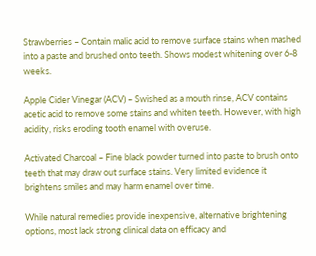Strawberries – Contain malic acid to remove surface stains when mashed into a paste and brushed onto teeth. Shows modest whitening over 6-8 weeks.

Apple Cider Vinegar (ACV) – Swished as a mouth rinse, ACV contains acetic acid to remove some stains and whiten teeth. However, with high acidity, risks eroding tooth enamel with overuse.

Activated Charcoal – Fine black powder turned into paste to brush onto teeth that may draw out surface stains. Very limited evidence it brightens smiles and may harm enamel over time.

While natural remedies provide inexpensive, alternative brightening options, most lack strong clinical data on efficacy and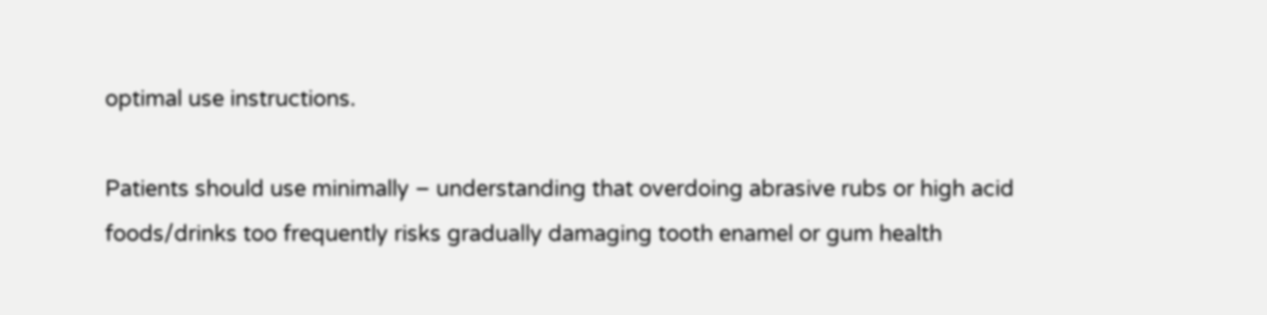optimal use instructions.

Patients should use minimally – understanding that overdoing abrasive rubs or high acid foods/drinks too frequently risks gradually damaging tooth enamel or gum health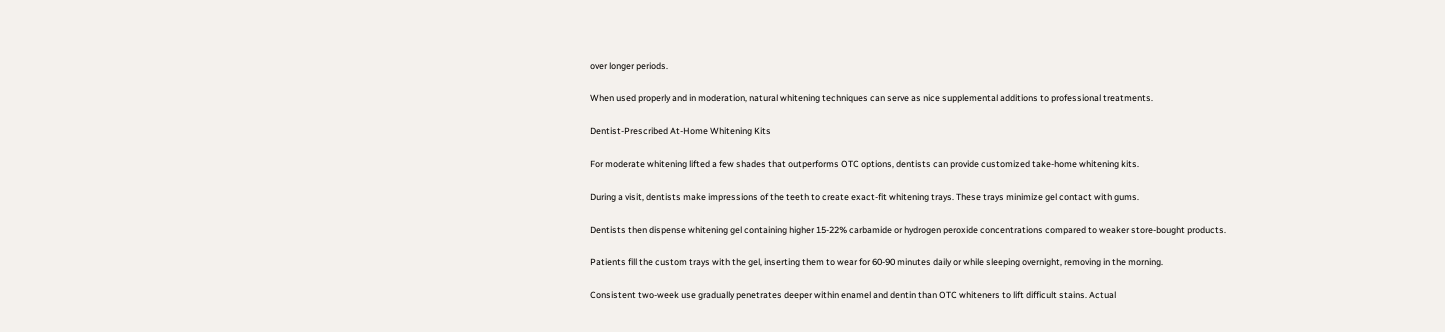over longer periods.

When used properly and in moderation, natural whitening techniques can serve as nice supplemental additions to professional treatments.

Dentist-Prescribed At-Home Whitening Kits

For moderate whitening lifted a few shades that outperforms OTC options, dentists can provide customized take-home whitening kits.

During a visit, dentists make impressions of the teeth to create exact-fit whitening trays. These trays minimize gel contact with gums.

Dentists then dispense whitening gel containing higher 15-22% carbamide or hydrogen peroxide concentrations compared to weaker store-bought products.

Patients fill the custom trays with the gel, inserting them to wear for 60-90 minutes daily or while sleeping overnight, removing in the morning.

Consistent two-week use gradually penetrates deeper within enamel and dentin than OTC whiteners to lift difficult stains. Actual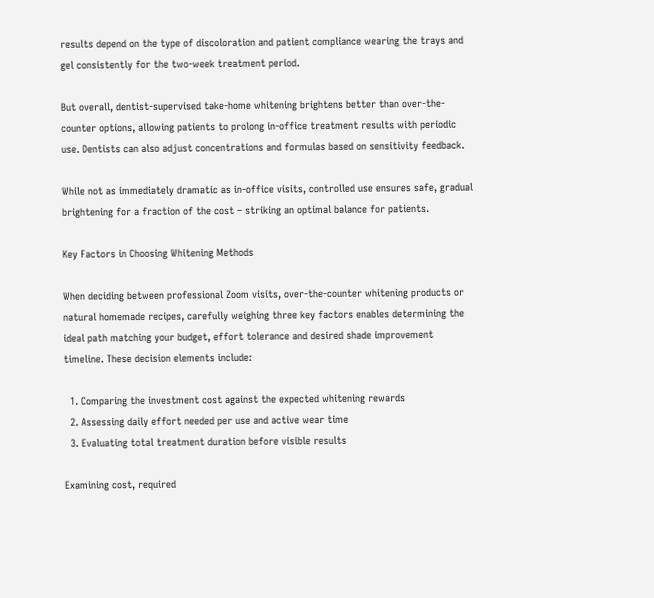results depend on the type of discoloration and patient compliance wearing the trays and gel consistently for the two-week treatment period.

But overall, dentist-supervised take-home whitening brightens better than over-the-counter options, allowing patients to prolong in-office treatment results with periodic use. Dentists can also adjust concentrations and formulas based on sensitivity feedback.

While not as immediately dramatic as in-office visits, controlled use ensures safe, gradual brightening for a fraction of the cost – striking an optimal balance for patients.

Key Factors in Choosing Whitening Methods

When deciding between professional Zoom visits, over-the-counter whitening products or natural homemade recipes, carefully weighing three key factors enables determining the ideal path matching your budget, effort tolerance and desired shade improvement timeline. These decision elements include:

  1. Comparing the investment cost against the expected whitening rewards
  2. Assessing daily effort needed per use and active wear time
  3. Evaluating total treatment duration before visible results

Examining cost, required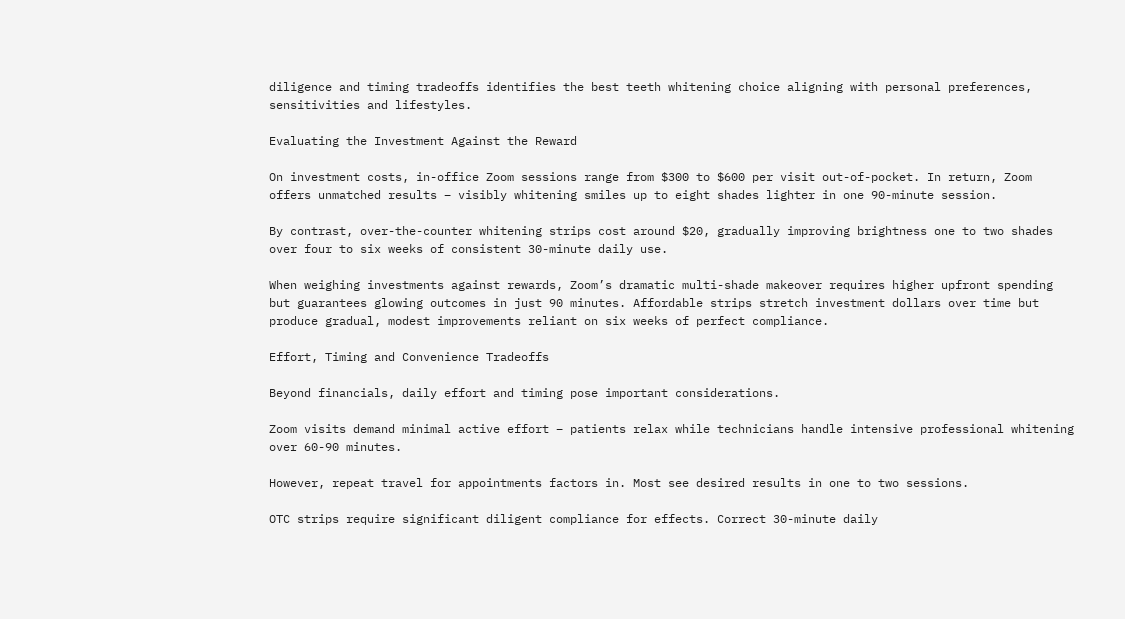diligence and timing tradeoffs identifies the best teeth whitening choice aligning with personal preferences, sensitivities and lifestyles.

Evaluating the Investment Against the Reward

On investment costs, in-office Zoom sessions range from $300 to $600 per visit out-of-pocket. In return, Zoom offers unmatched results – visibly whitening smiles up to eight shades lighter in one 90-minute session.

By contrast, over-the-counter whitening strips cost around $20, gradually improving brightness one to two shades over four to six weeks of consistent 30-minute daily use.

When weighing investments against rewards, Zoom’s dramatic multi-shade makeover requires higher upfront spending but guarantees glowing outcomes in just 90 minutes. Affordable strips stretch investment dollars over time but produce gradual, modest improvements reliant on six weeks of perfect compliance.

Effort, Timing and Convenience Tradeoffs

Beyond financials, daily effort and timing pose important considerations.

Zoom visits demand minimal active effort – patients relax while technicians handle intensive professional whitening over 60-90 minutes.

However, repeat travel for appointments factors in. Most see desired results in one to two sessions.

OTC strips require significant diligent compliance for effects. Correct 30-minute daily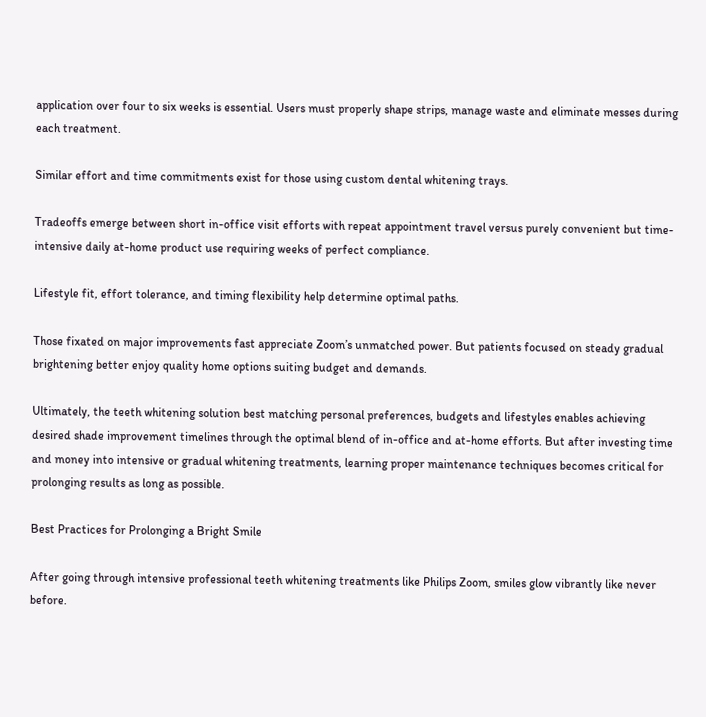application over four to six weeks is essential. Users must properly shape strips, manage waste and eliminate messes during each treatment.

Similar effort and time commitments exist for those using custom dental whitening trays.

Tradeoffs emerge between short in-office visit efforts with repeat appointment travel versus purely convenient but time-intensive daily at-home product use requiring weeks of perfect compliance.

Lifestyle fit, effort tolerance, and timing flexibility help determine optimal paths.

Those fixated on major improvements fast appreciate Zoom’s unmatched power. But patients focused on steady gradual brightening better enjoy quality home options suiting budget and demands.

Ultimately, the teeth whitening solution best matching personal preferences, budgets and lifestyles enables achieving desired shade improvement timelines through the optimal blend of in-office and at-home efforts. But after investing time and money into intensive or gradual whitening treatments, learning proper maintenance techniques becomes critical for prolonging results as long as possible.

Best Practices for Prolonging a Bright Smile

After going through intensive professional teeth whitening treatments like Philips Zoom, smiles glow vibrantly like never before.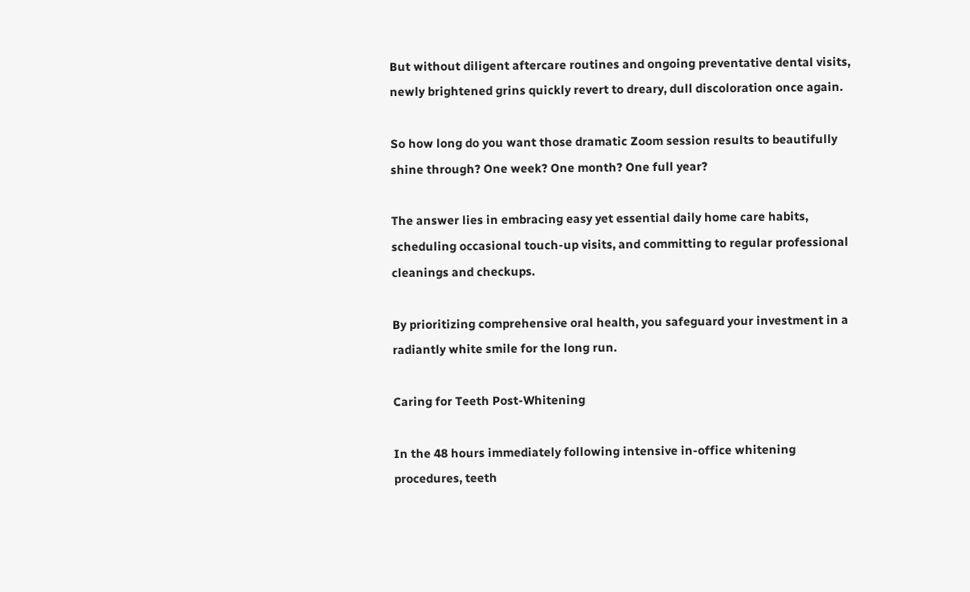But without diligent aftercare routines and ongoing preventative dental visits, newly brightened grins quickly revert to dreary, dull discoloration once again.

So how long do you want those dramatic Zoom session results to beautifully shine through? One week? One month? One full year?

The answer lies in embracing easy yet essential daily home care habits, scheduling occasional touch-up visits, and committing to regular professional cleanings and checkups.

By prioritizing comprehensive oral health, you safeguard your investment in a radiantly white smile for the long run.

Caring for Teeth Post-Whitening

In the 48 hours immediately following intensive in-office whitening procedures, teeth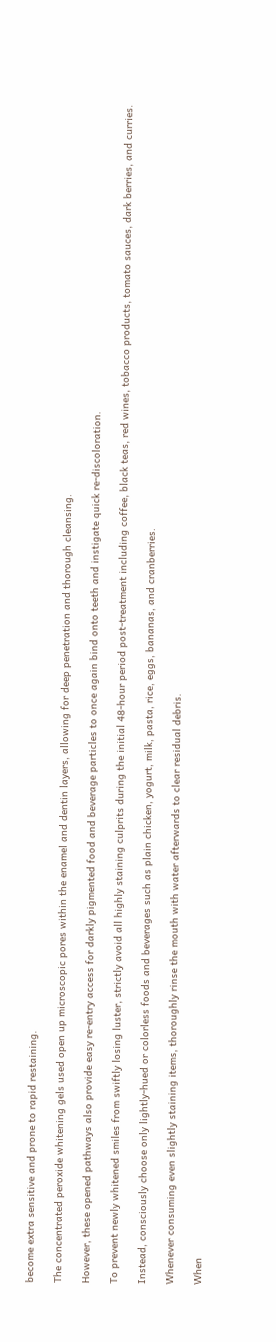become extra sensitive and prone to rapid restaining.

The concentrated peroxide whitening gels used open up microscopic pores within the enamel and dentin layers, allowing for deep penetration and thorough cleansing.

However, these opened pathways also provide easy re-entry access for darkly pigmented food and beverage particles to once again bind onto teeth and instigate quick re-discoloration.

To prevent newly whitened smiles from swiftly losing luster, strictly avoid all highly staining culprits during the initial 48-hour period post-treatment including coffee, black teas, red wines, tobacco products, tomato sauces, dark berries, and curries.

Instead, consciously choose only lightly-hued or colorless foods and beverages such as plain chicken, yogurt, milk, pasta, rice, eggs, bananas, and cranberries.

Whenever consuming even slightly staining items, thoroughly rinse the mouth with water afterwards to clear residual debris.

When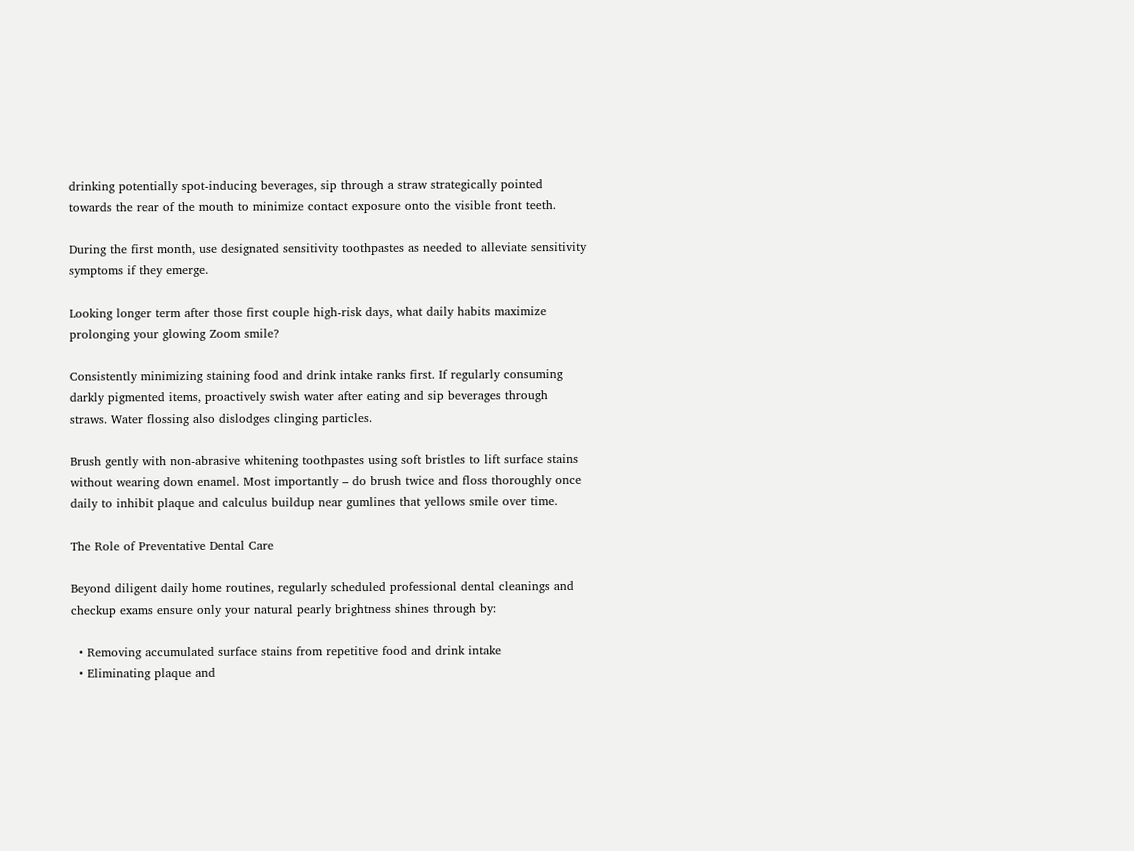drinking potentially spot-inducing beverages, sip through a straw strategically pointed towards the rear of the mouth to minimize contact exposure onto the visible front teeth.

During the first month, use designated sensitivity toothpastes as needed to alleviate sensitivity symptoms if they emerge.

Looking longer term after those first couple high-risk days, what daily habits maximize prolonging your glowing Zoom smile?

Consistently minimizing staining food and drink intake ranks first. If regularly consuming darkly pigmented items, proactively swish water after eating and sip beverages through straws. Water flossing also dislodges clinging particles.

Brush gently with non-abrasive whitening toothpastes using soft bristles to lift surface stains without wearing down enamel. Most importantly – do brush twice and floss thoroughly once daily to inhibit plaque and calculus buildup near gumlines that yellows smile over time.

The Role of Preventative Dental Care

Beyond diligent daily home routines, regularly scheduled professional dental cleanings and checkup exams ensure only your natural pearly brightness shines through by:

  • Removing accumulated surface stains from repetitive food and drink intake
  • Eliminating plaque and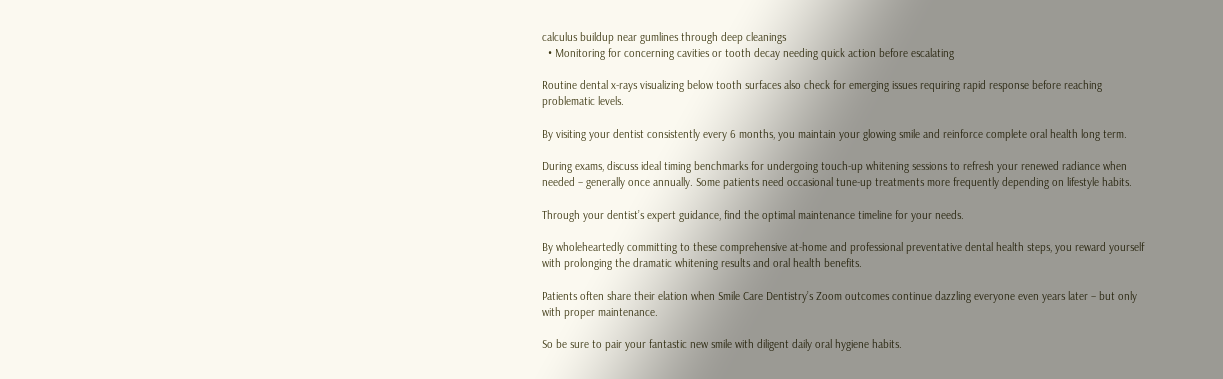calculus buildup near gumlines through deep cleanings
  • Monitoring for concerning cavities or tooth decay needing quick action before escalating

Routine dental x-rays visualizing below tooth surfaces also check for emerging issues requiring rapid response before reaching problematic levels.

By visiting your dentist consistently every 6 months, you maintain your glowing smile and reinforce complete oral health long term.

During exams, discuss ideal timing benchmarks for undergoing touch-up whitening sessions to refresh your renewed radiance when needed – generally once annually. Some patients need occasional tune-up treatments more frequently depending on lifestyle habits.

Through your dentist’s expert guidance, find the optimal maintenance timeline for your needs.

By wholeheartedly committing to these comprehensive at-home and professional preventative dental health steps, you reward yourself with prolonging the dramatic whitening results and oral health benefits.

Patients often share their elation when Smile Care Dentistry’s Zoom outcomes continue dazzling everyone even years later – but only with proper maintenance.

So be sure to pair your fantastic new smile with diligent daily oral hygiene habits.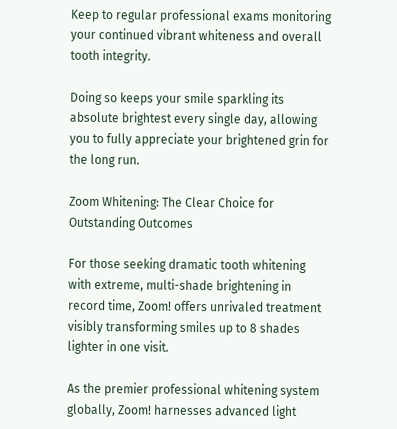Keep to regular professional exams monitoring your continued vibrant whiteness and overall tooth integrity.

Doing so keeps your smile sparkling its absolute brightest every single day, allowing you to fully appreciate your brightened grin for the long run.

Zoom Whitening: The Clear Choice for Outstanding Outcomes

For those seeking dramatic tooth whitening with extreme, multi-shade brightening in record time, Zoom! offers unrivaled treatment visibly transforming smiles up to 8 shades lighter in one visit.

As the premier professional whitening system globally, Zoom! harnesses advanced light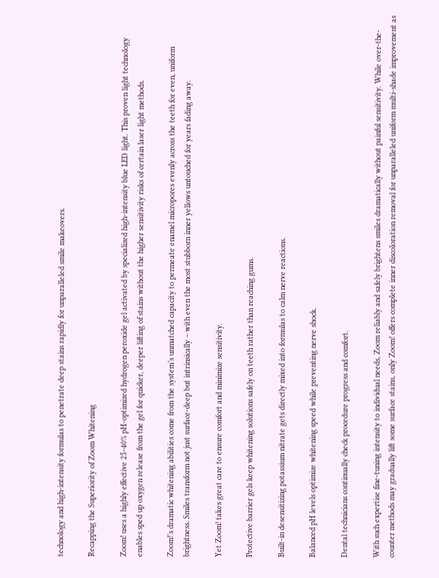technology and high-intensity formulas to penetrate deep stains rapidly for unparalleled smile makeovers.

Recapping the Superiority of Zoom Whitening

Zoom! uses a highly effective 25-40% pH-optimized hydrogen peroxide gel activated by specialized high-intensity blue LED light. This proven light technology enables sped up oxygen release from the gel for quicker, deeper lifting of stains without the higher sensitivity risks of certain laser light methods.

Zoom!’s dramatic whitening abilities come from the system’s unmatched capacity to permeate enamel micropores evenly across the teeth for even, uniform brightness. Smiles transform not just surface-deep but intrinsically – with even the most stubborn inner yellows untouched for years fading away.

Yet Zoom! takes great care to ensure comfort and minimize sensitivity.

Protective barrier gels keep whitening solutions safely on teeth rather than reaching gums.

Built-in desensitizing potassium nitrate gets directly mixed into formulas to calm nerve reactions.

Balanced pH levels optimize whitening speed while preventing nerve shock.

Dental technicians continually check procedure progress and comfort.

With such expertise fine-tuning intensity to individual needs, Zoom reliably and safely brightens smiles dramatically without painful sensitivity. While over-the-counter methods may gradually lift some surface stains, only Zoom! offers complete inner discoloration removal for unparalleled uniform multi-shade improvement as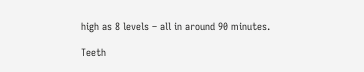high as 8 levels – all in around 90 minutes.

Teeth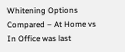Whitening Options Compared – At Home vs In Office was last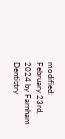modified: February 23rd, 2024 by Farnham Dentistry